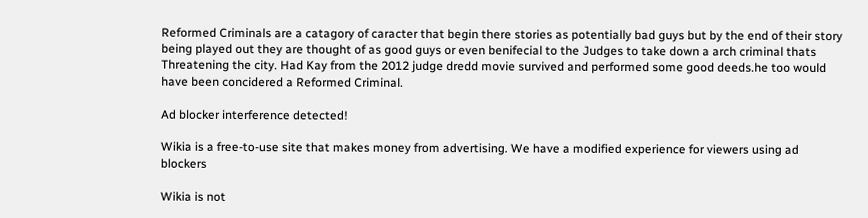Reformed Criminals are a catagory of caracter that begin there stories as potentially bad guys but by the end of their story being played out they are thought of as good guys or even benifecial to the Judges to take down a arch criminal thats Threatening the city. Had Kay from the 2012 judge dredd movie survived and performed some good deeds.he too would have been concidered a Reformed Criminal.

Ad blocker interference detected!

Wikia is a free-to-use site that makes money from advertising. We have a modified experience for viewers using ad blockers

Wikia is not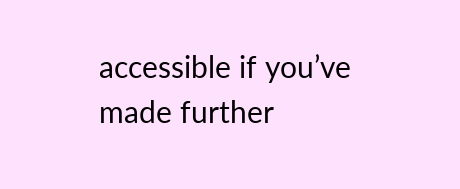accessible if you’ve made further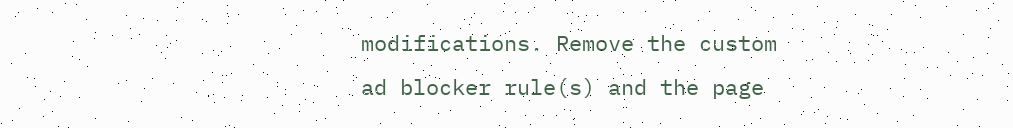modifications. Remove the custom ad blocker rule(s) and the page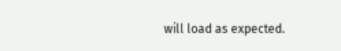will load as expected.